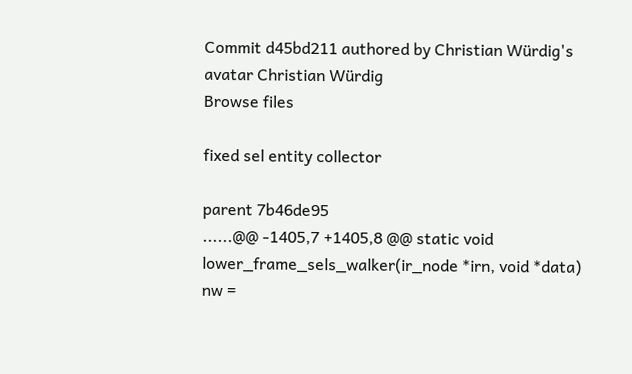Commit d45bd211 authored by Christian Würdig's avatar Christian Würdig
Browse files

fixed sel entity collector

parent 7b46de95
......@@ -1405,7 +1405,8 @@ static void lower_frame_sels_walker(ir_node *irn, void *data)
nw =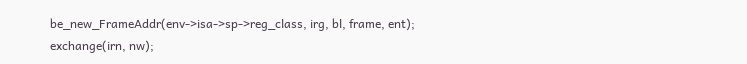be_new_FrameAddr(env->isa->sp->reg_class, irg, bl, frame, ent);
exchange(irn, nw);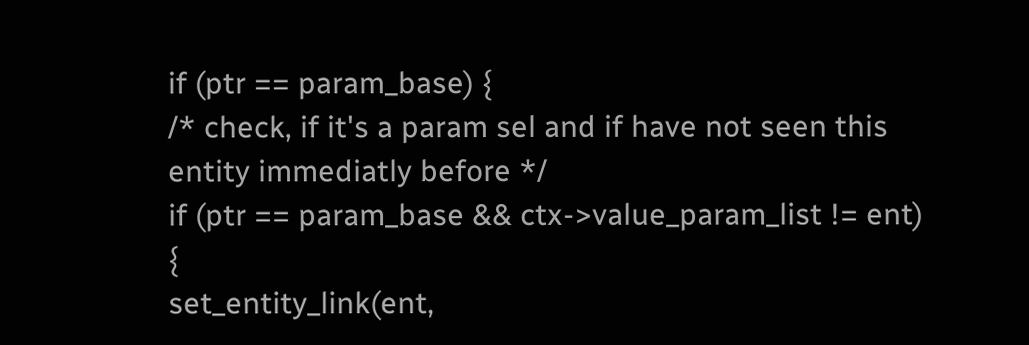if (ptr == param_base) {
/* check, if it's a param sel and if have not seen this entity immediatly before */
if (ptr == param_base && ctx->value_param_list != ent) {
set_entity_link(ent,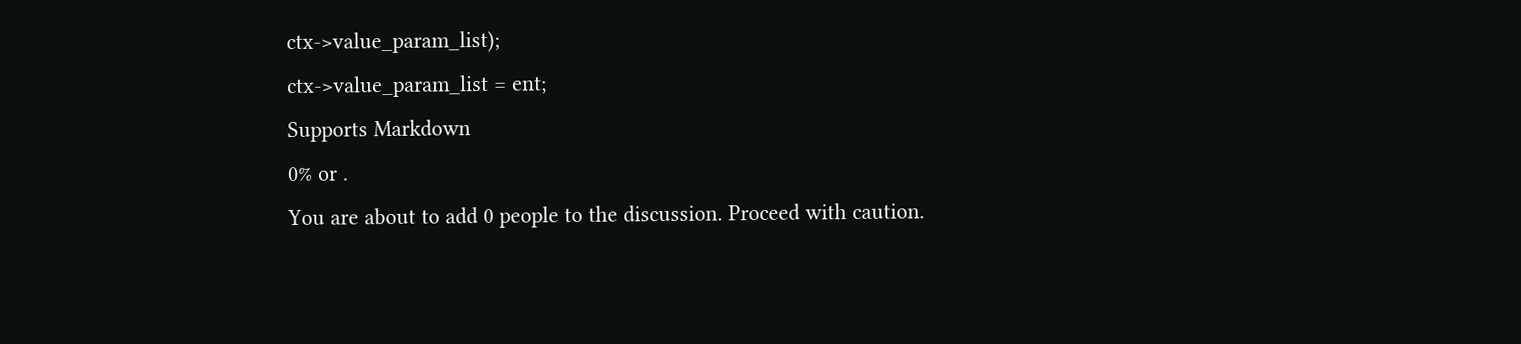ctx->value_param_list);
ctx->value_param_list = ent;
Supports Markdown
0% or .
You are about to add 0 people to the discussion. Proceed with caution.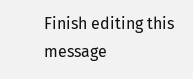Finish editing this message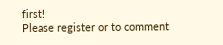first!
Please register or to comment